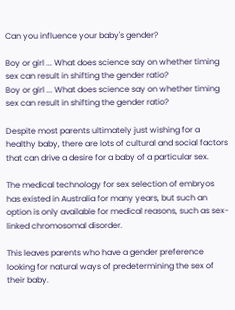Can you influence your baby's gender?

Boy or girl ... What does science say on whether timing sex can result in shifting the gender ratio?
Boy or girl ... What does science say on whether timing sex can result in shifting the gender ratio?

Despite most parents ultimately just wishing for a healthy baby, there are lots of cultural and social factors that can drive a desire for a baby of a particular sex.

The medical technology for sex selection of embryos has existed in Australia for many years, but such an option is only available for medical reasons, such as sex-linked chromosomal disorder.

This leaves parents who have a gender preference looking for natural ways of predetermining the sex of their baby.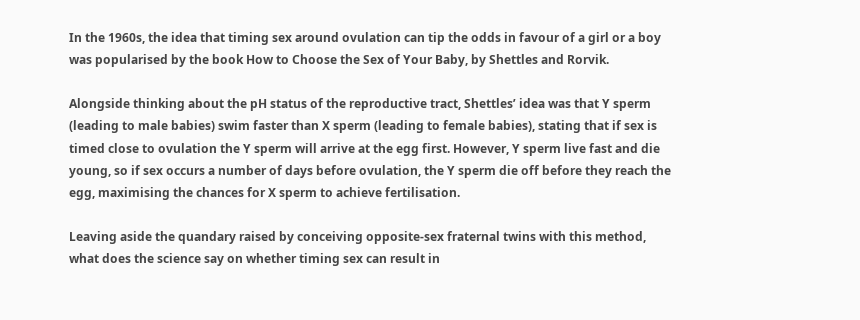In the 1960s, the idea that timing sex around ovulation can tip the odds in favour of a girl or a boy was popularised by the book How to Choose the Sex of Your Baby, by Shettles and Rorvik.

Alongside thinking about the pH status of the reproductive tract, Shettles’ idea was that Y sperm (leading to male babies) swim faster than X sperm (leading to female babies), stating that if sex is timed close to ovulation the Y sperm will arrive at the egg first. However, Y sperm live fast and die young, so if sex occurs a number of days before ovulation, the Y sperm die off before they reach the egg, maximising the chances for X sperm to achieve fertilisation.

Leaving aside the quandary raised by conceiving opposite-sex fraternal twins with this method, what does the science say on whether timing sex can result in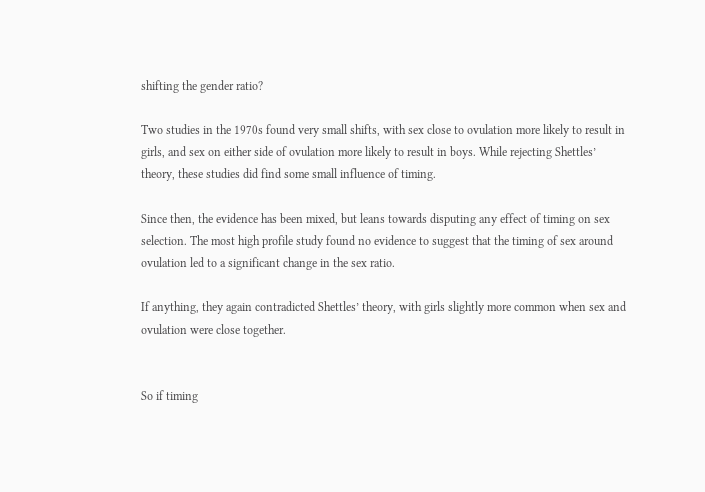shifting the gender ratio?

Two studies in the 1970s found very small shifts, with sex close to ovulation more likely to result in girls, and sex on either side of ovulation more likely to result in boys. While rejecting Shettles’ theory, these studies did find some small influence of timing.

Since then, the evidence has been mixed, but leans towards disputing any effect of timing on sex selection. The most high profile study found no evidence to suggest that the timing of sex around ovulation led to a significant change in the sex ratio.

If anything, they again contradicted Shettles’ theory, with girls slightly more common when sex and ovulation were close together.


So if timing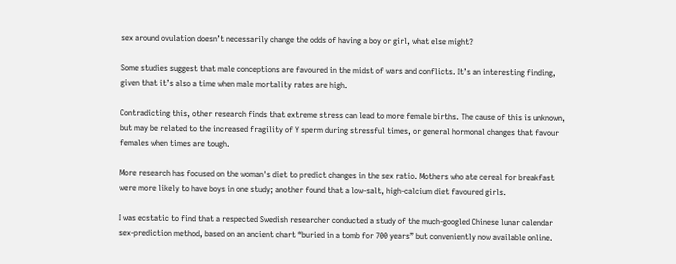sex around ovulation doesn’t necessarily change the odds of having a boy or girl, what else might?

Some studies suggest that male conceptions are favoured in the midst of wars and conflicts. It’s an interesting finding, given that it’s also a time when male mortality rates are high.

Contradicting this, other research finds that extreme stress can lead to more female births. The cause of this is unknown, but may be related to the increased fragility of Y sperm during stressful times, or general hormonal changes that favour females when times are tough.

More research has focused on the woman's diet to predict changes in the sex ratio. Mothers who ate cereal for breakfast were more likely to have boys in one study; another found that a low-salt, high-calcium diet favoured girls.

I was ecstatic to find that a respected Swedish researcher conducted a study of the much-googled Chinese lunar calendar sex-prediction method, based on an ancient chart “buried in a tomb for 700 years” but conveniently now available online.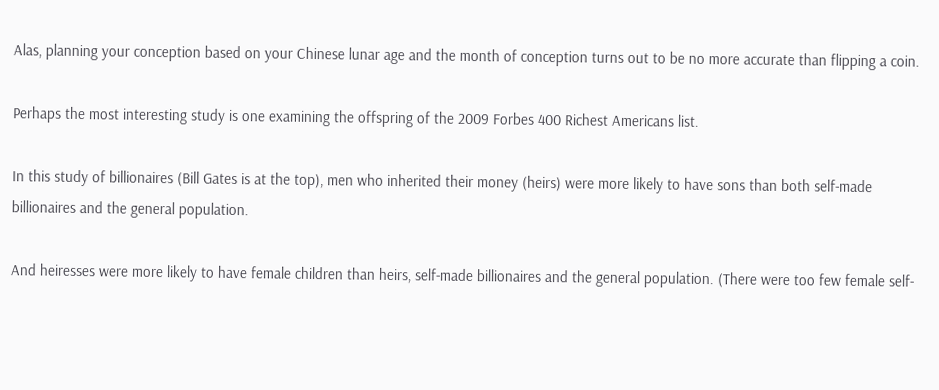Alas, planning your conception based on your Chinese lunar age and the month of conception turns out to be no more accurate than flipping a coin.

Perhaps the most interesting study is one examining the offspring of the 2009 Forbes 400 Richest Americans list.

In this study of billionaires (Bill Gates is at the top), men who inherited their money (heirs) were more likely to have sons than both self-made billionaires and the general population.

And heiresses were more likely to have female children than heirs, self-made billionaires and the general population. (There were too few female self-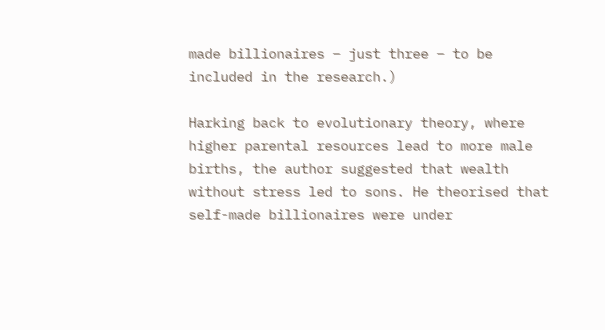made billionaires – just three – to be included in the research.)

Harking back to evolutionary theory, where higher parental resources lead to more male births, the author suggested that wealth without stress led to sons. He theorised that self-made billionaires were under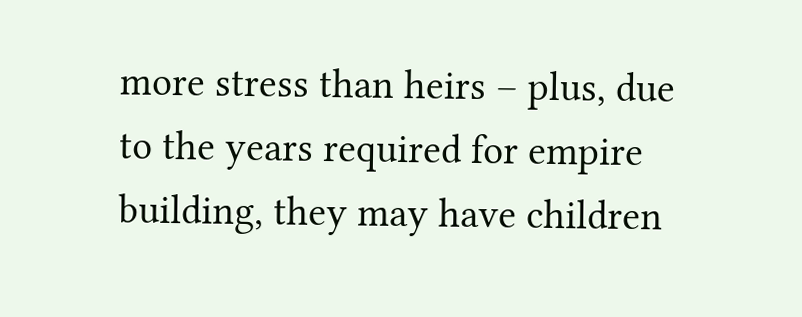more stress than heirs – plus, due to the years required for empire building, they may have children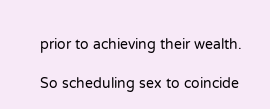prior to achieving their wealth.

So scheduling sex to coincide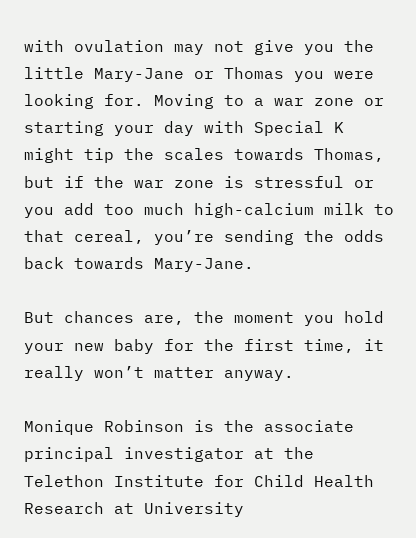with ovulation may not give you the little Mary-Jane or Thomas you were looking for. Moving to a war zone or starting your day with Special K might tip the scales towards Thomas, but if the war zone is stressful or you add too much high-calcium milk to that cereal, you’re sending the odds back towards Mary-Jane.

But chances are, the moment you hold your new baby for the first time, it really won’t matter anyway.

Monique Robinson is the associate principal investigator at the Telethon Institute for Child Health Research at University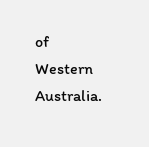of Western Australia.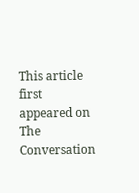This article first appeared on The Conversation